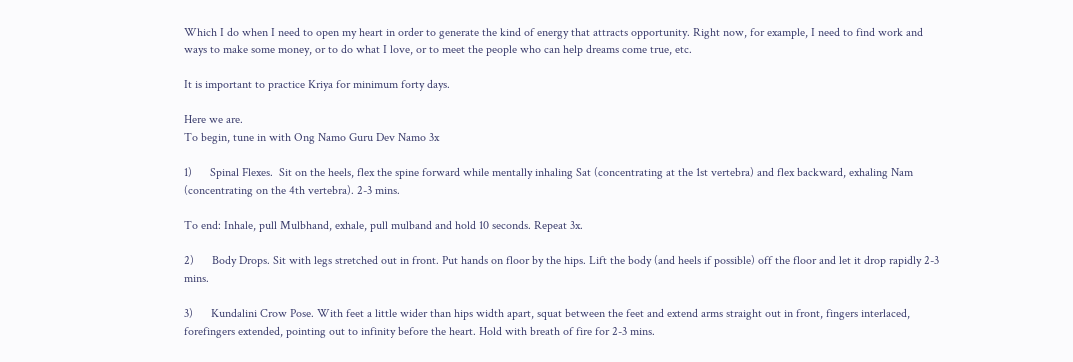Which I do when I need to open my heart in order to generate the kind of energy that attracts opportunity. Right now, for example, I need to find work and ways to make some money, or to do what I love, or to meet the people who can help dreams come true, etc.

It is important to practice Kriya for minimum forty days.

Here we are.
To begin, tune in with Ong Namo Guru Dev Namo 3x

1)      Spinal Flexes.  Sit on the heels, flex the spine forward while mentally inhaling Sat (concentrating at the 1st vertebra) and flex backward, exhaling Nam (concentrating on the 4th vertebra). 2-3 mins.

To end: Inhale, pull Mulbhand, exhale, pull mulband and hold 10 seconds. Repeat 3x.

2)      Body Drops. Sit with legs stretched out in front. Put hands on floor by the hips. Lift the body (and heels if possible) off the floor and let it drop rapidly 2-3 mins.

3)      Kundalini Crow Pose. With feet a little wider than hips width apart, squat between the feet and extend arms straight out in front, fingers interlaced, forefingers extended, pointing out to infinity before the heart. Hold with breath of fire for 2-3 mins.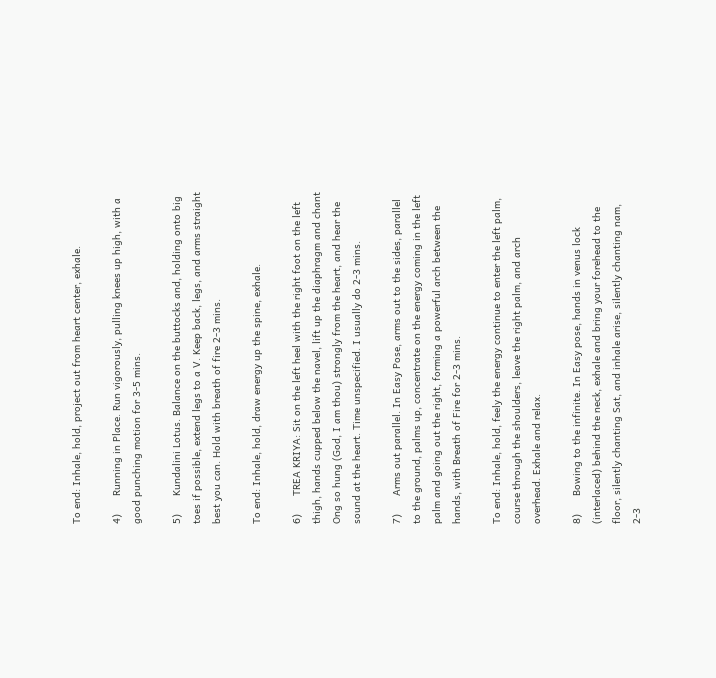To end: Inhale, hold, project out from heart center, exhale.

4)      Running in Place. Run vigorously, pulling knees up high, with a good punching motion for 3-5 mins.

5)      Kundalini Lotus. Balance on the buttocks and, holding onto big toes if possible, extend legs to a V. Keep back, legs, and arms straight best you can. Hold with breath of fire 2-3 mins.

To end: Inhale, hold, draw energy up the spine, exhale.

6)      TREA KRIYA: Sit on the left heel with the right foot on the left thigh, hands cupped below the navel, lift up the diaphragm and chant Ong so hung (God, I am thou) strongly from the heart, and hear the sound at the heart. Time unspecified. I usually do 2-3 mins.

7)      Arms out parallel. In Easy Pose, arms out to the sides, parallel to the ground, palms up, concentrate on the energy coming in the left palm and going out the right, forming a powerful arch between the hands, with Breath of Fire for 2-3 mins.

To end: Inhale, hold, feely the energy continue to enter the left palm, course through the shoulders, leave the right palm, and arch overhead. Exhale and relax.

8)      Bowing to the infinite. In Easy pose, hands in venus lock (interlaced) behind the neck, exhale and bring your forehead to the floor, silently chanting Sat, and inhale arise, silently chanting nam, 2-3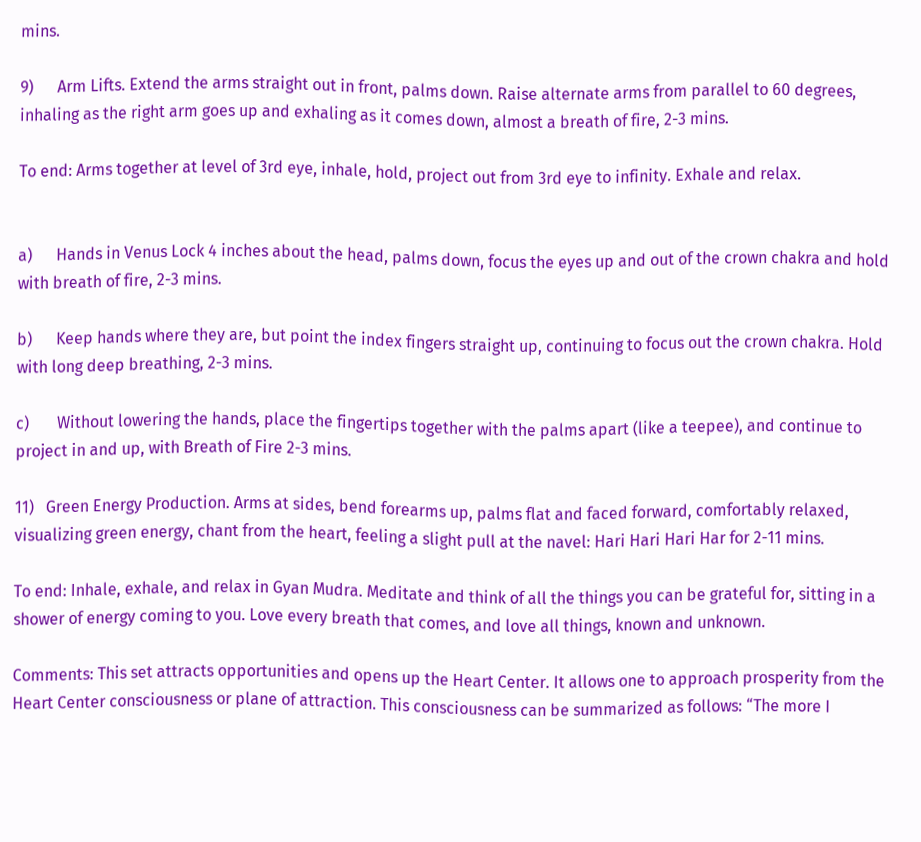mins.

9)      Arm Lifts. Extend the arms straight out in front, palms down. Raise alternate arms from parallel to 60 degrees, inhaling as the right arm goes up and exhaling as it comes down, almost a breath of fire, 2-3 mins.

To end: Arms together at level of 3rd eye, inhale, hold, project out from 3rd eye to infinity. Exhale and relax.


a)      Hands in Venus Lock 4 inches about the head, palms down, focus the eyes up and out of the crown chakra and hold with breath of fire, 2-3 mins.

b)      Keep hands where they are, but point the index fingers straight up, continuing to focus out the crown chakra. Hold with long deep breathing, 2-3 mins.

c)       Without lowering the hands, place the fingertips together with the palms apart (like a teepee), and continue to project in and up, with Breath of Fire 2-3 mins.

11)   Green Energy Production. Arms at sides, bend forearms up, palms flat and faced forward, comfortably relaxed, visualizing green energy, chant from the heart, feeling a slight pull at the navel: Hari Hari Hari Har for 2-11 mins.

To end: Inhale, exhale, and relax in Gyan Mudra. Meditate and think of all the things you can be grateful for, sitting in a shower of energy coming to you. Love every breath that comes, and love all things, known and unknown.

Comments: This set attracts opportunities and opens up the Heart Center. It allows one to approach prosperity from the Heart Center consciousness or plane of attraction. This consciousness can be summarized as follows: “The more I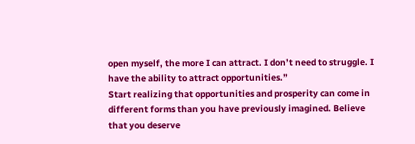open myself, the more I can attract. I don’t need to struggle. I have the ability to attract opportunities.”
Start realizing that opportunities and prosperity can come in different forms than you have previously imagined. Believe that you deserve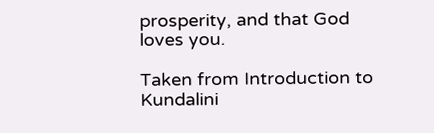prosperity, and that God loves you.

Taken from Introduction to Kundalini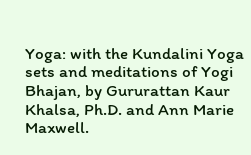Yoga: with the Kundalini Yoga sets and meditations of Yogi Bhajan, by Gururattan Kaur Khalsa, Ph.D. and Ann Marie Maxwell.